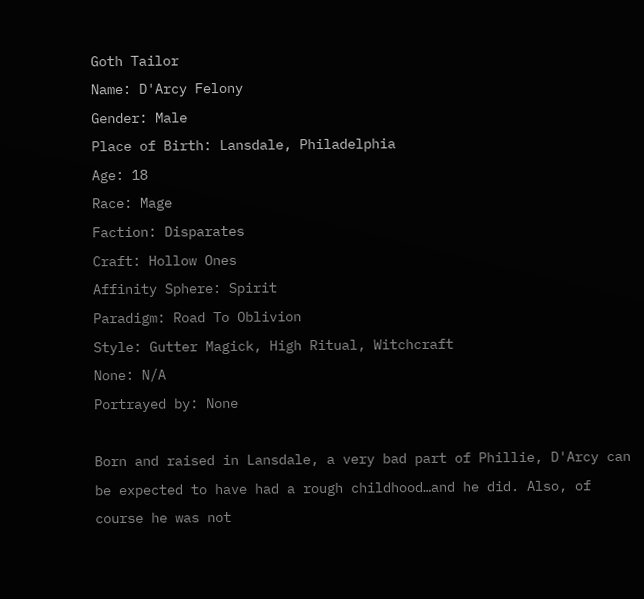Goth Tailor
Name: D'Arcy Felony
Gender: Male
Place of Birth: Lansdale, Philadelphia
Age: 18
Race: Mage
Faction: Disparates
Craft: Hollow Ones
Affinity Sphere: Spirit
Paradigm: Road To Oblivion
Style: Gutter Magick, High Ritual, Witchcraft
None: N/A
Portrayed by: None

Born and raised in Lansdale, a very bad part of Phillie, D'Arcy can be expected to have had a rough childhood…and he did. Also, of course he was not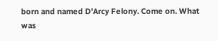born and named D'Arcy Felony. Come on. What was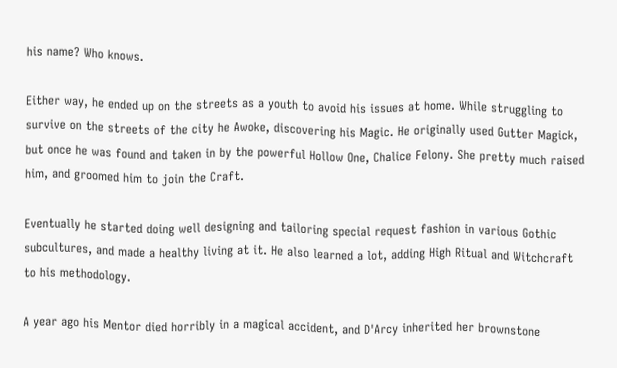his name? Who knows.

Either way, he ended up on the streets as a youth to avoid his issues at home. While struggling to survive on the streets of the city he Awoke, discovering his Magic. He originally used Gutter Magick, but once he was found and taken in by the powerful Hollow One, Chalice Felony. She pretty much raised him, and groomed him to join the Craft.

Eventually he started doing well designing and tailoring special request fashion in various Gothic subcultures, and made a healthy living at it. He also learned a lot, adding High Ritual and Witchcraft to his methodology.

A year ago his Mentor died horribly in a magical accident, and D'Arcy inherited her brownstone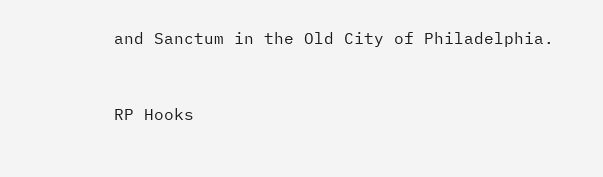and Sanctum in the Old City of Philadelphia.


RP Hooks